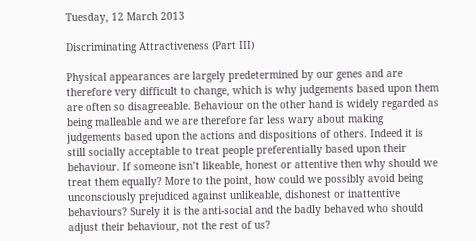Tuesday, 12 March 2013

Discriminating Attractiveness (Part III)

Physical appearances are largely predetermined by our genes and are therefore very difficult to change, which is why judgements based upon them are often so disagreeable. Behaviour on the other hand is widely regarded as being malleable and we are therefore far less wary about making judgements based upon the actions and dispositions of others. Indeed it is still socially acceptable to treat people preferentially based upon their behaviour. If someone isn’t likeable, honest or attentive then why should we treat them equally? More to the point, how could we possibly avoid being unconsciously prejudiced against unlikeable, dishonest or inattentive behaviours? Surely it is the anti-social and the badly behaved who should adjust their behaviour, not the rest of us?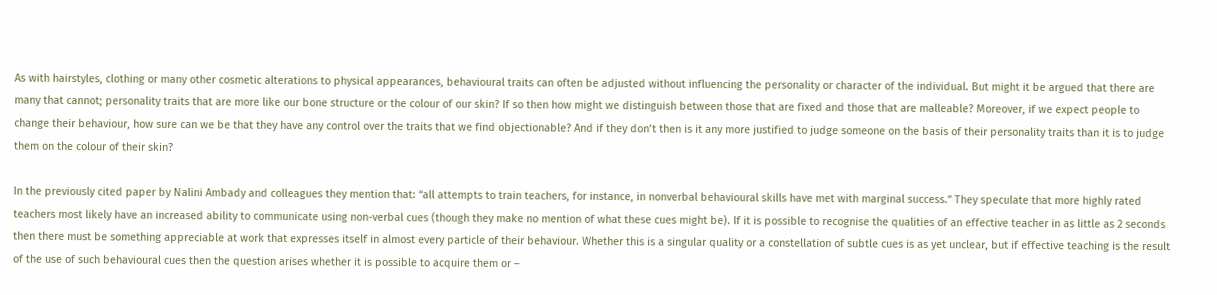As with hairstyles, clothing or many other cosmetic alterations to physical appearances, behavioural traits can often be adjusted without influencing the personality or character of the individual. But might it be argued that there are many that cannot; personality traits that are more like our bone structure or the colour of our skin? If so then how might we distinguish between those that are fixed and those that are malleable? Moreover, if we expect people to change their behaviour, how sure can we be that they have any control over the traits that we find objectionable? And if they don’t then is it any more justified to judge someone on the basis of their personality traits than it is to judge them on the colour of their skin?

In the previously cited paper by Nalini Ambady and colleagues they mention that: “all attempts to train teachers, for instance, in nonverbal behavioural skills have met with marginal success.” They speculate that more highly rated teachers most likely have an increased ability to communicate using non-verbal cues (though they make no mention of what these cues might be). If it is possible to recognise the qualities of an effective teacher in as little as 2 seconds then there must be something appreciable at work that expresses itself in almost every particle of their behaviour. Whether this is a singular quality or a constellation of subtle cues is as yet unclear, but if effective teaching is the result of the use of such behavioural cues then the question arises whether it is possible to acquire them or –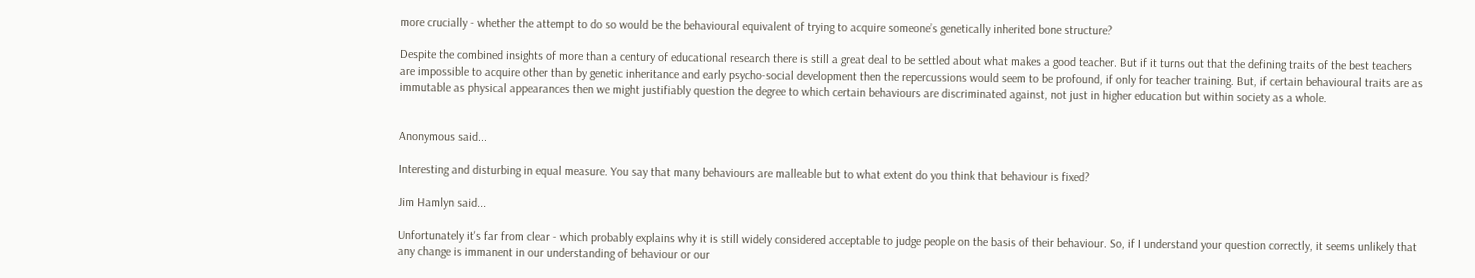more crucially - whether the attempt to do so would be the behavioural equivalent of trying to acquire someone’s genetically inherited bone structure?

Despite the combined insights of more than a century of educational research there is still a great deal to be settled about what makes a good teacher. But if it turns out that the defining traits of the best teachers are impossible to acquire other than by genetic inheritance and early psycho-social development then the repercussions would seem to be profound, if only for teacher training. But, if certain behavioural traits are as immutable as physical appearances then we might justifiably question the degree to which certain behaviours are discriminated against, not just in higher education but within society as a whole.


Anonymous said...

Interesting and disturbing in equal measure. You say that many behaviours are malleable but to what extent do you think that behaviour is fixed?

Jim Hamlyn said...

Unfortunately it's far from clear - which probably explains why it is still widely considered acceptable to judge people on the basis of their behaviour. So, if I understand your question correctly, it seems unlikely that any change is immanent in our understanding of behaviour or our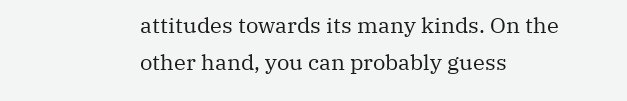attitudes towards its many kinds. On the other hand, you can probably guess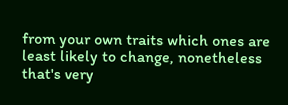from your own traits which ones are least likely to change, nonetheless that's very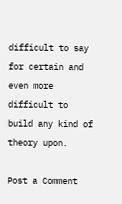difficult to say for certain and even more difficult to build any kind of theory upon.

Post a Comment